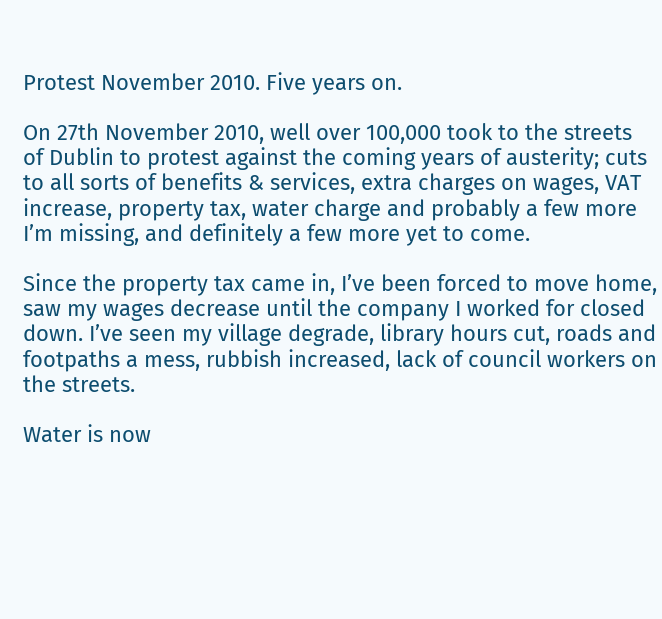Protest November 2010. Five years on.

On 27th November 2010, well over 100,000 took to the streets of Dublin to protest against the coming years of austerity; cuts to all sorts of benefits & services, extra charges on wages, VAT increase, property tax, water charge and probably a few more I’m missing, and definitely a few more yet to come.

Since the property tax came in, I’ve been forced to move home, saw my wages decrease until the company I worked for closed down. I’ve seen my village degrade, library hours cut, roads and footpaths a mess, rubbish increased, lack of council workers on the streets.

Water is now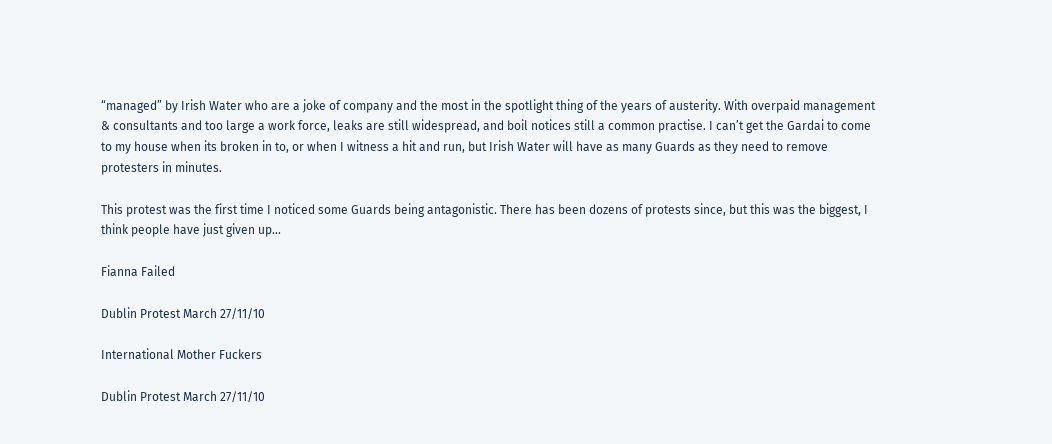“managed” by Irish Water who are a joke of company and the most in the spotlight thing of the years of austerity. With overpaid management & consultants and too large a work force, leaks are still widespread, and boil notices still a common practise. I can’t get the Gardai to come to my house when its broken in to, or when I witness a hit and run, but Irish Water will have as many Guards as they need to remove protesters in minutes.

This protest was the first time I noticed some Guards being antagonistic. There has been dozens of protests since, but this was the biggest, I think people have just given up…

Fianna Failed

Dublin Protest March 27/11/10

International Mother Fuckers

Dublin Protest March 27/11/10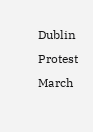Dublin Protest March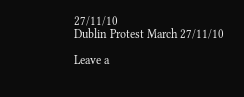27/11/10
Dublin Protest March 27/11/10

Leave a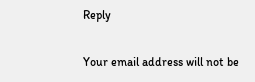Reply

Your email address will not be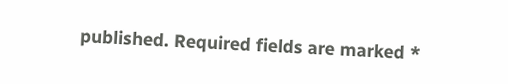published. Required fields are marked *